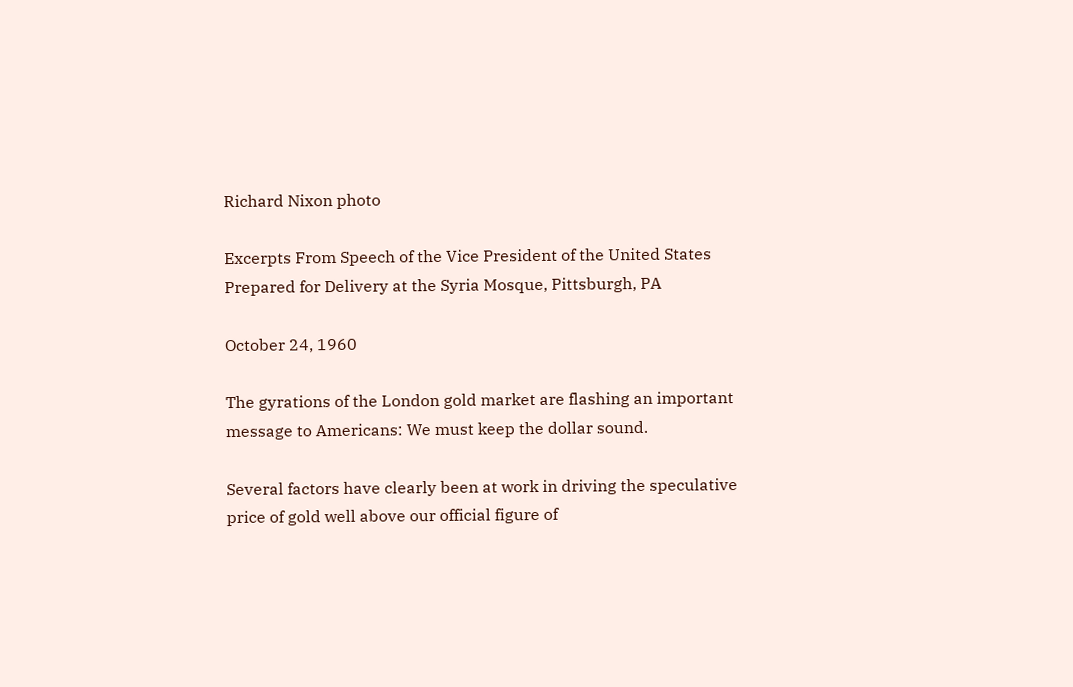Richard Nixon photo

Excerpts From Speech of the Vice President of the United States Prepared for Delivery at the Syria Mosque, Pittsburgh, PA

October 24, 1960

The gyrations of the London gold market are flashing an important message to Americans: We must keep the dollar sound.

Several factors have clearly been at work in driving the speculative price of gold well above our official figure of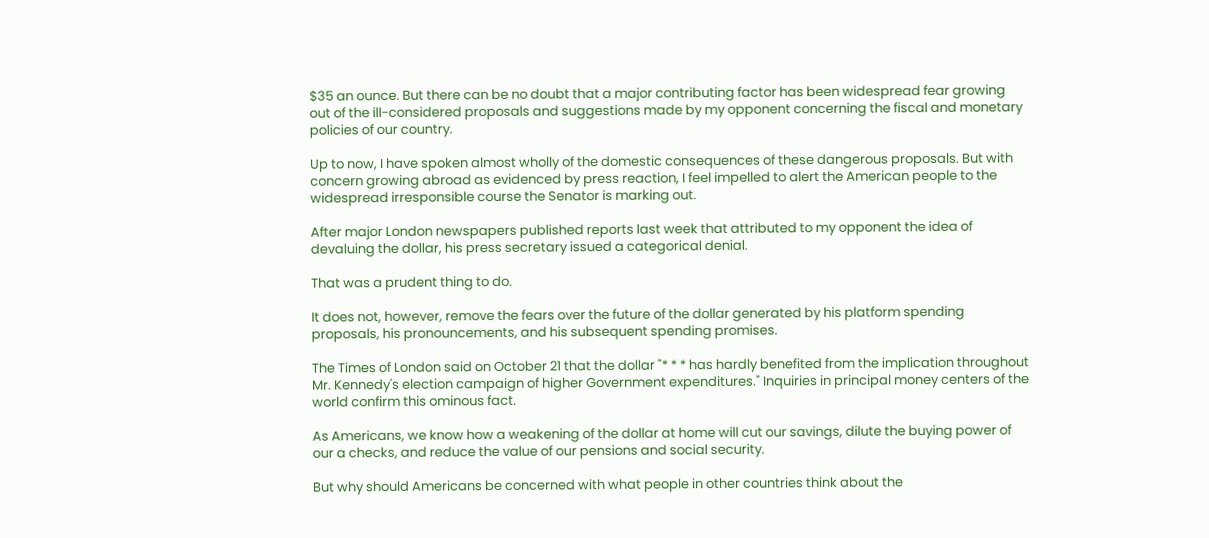$35 an ounce. But there can be no doubt that a major contributing factor has been widespread fear growing out of the ill-considered proposals and suggestions made by my opponent concerning the fiscal and monetary policies of our country.

Up to now, I have spoken almost wholly of the domestic consequences of these dangerous proposals. But with concern growing abroad as evidenced by press reaction, I feel impelled to alert the American people to the widespread irresponsible course the Senator is marking out.

After major London newspapers published reports last week that attributed to my opponent the idea of devaluing the dollar, his press secretary issued a categorical denial.

That was a prudent thing to do.

It does not, however, remove the fears over the future of the dollar generated by his platform spending proposals, his pronouncements, and his subsequent spending promises.

The Times of London said on October 21 that the dollar "* * * has hardly benefited from the implication throughout Mr. Kennedy's election campaign of higher Government expenditures." Inquiries in principal money centers of the world confirm this ominous fact.

As Americans, we know how a weakening of the dollar at home will cut our savings, dilute the buying power of our a checks, and reduce the value of our pensions and social security.

But why should Americans be concerned with what people in other countries think about the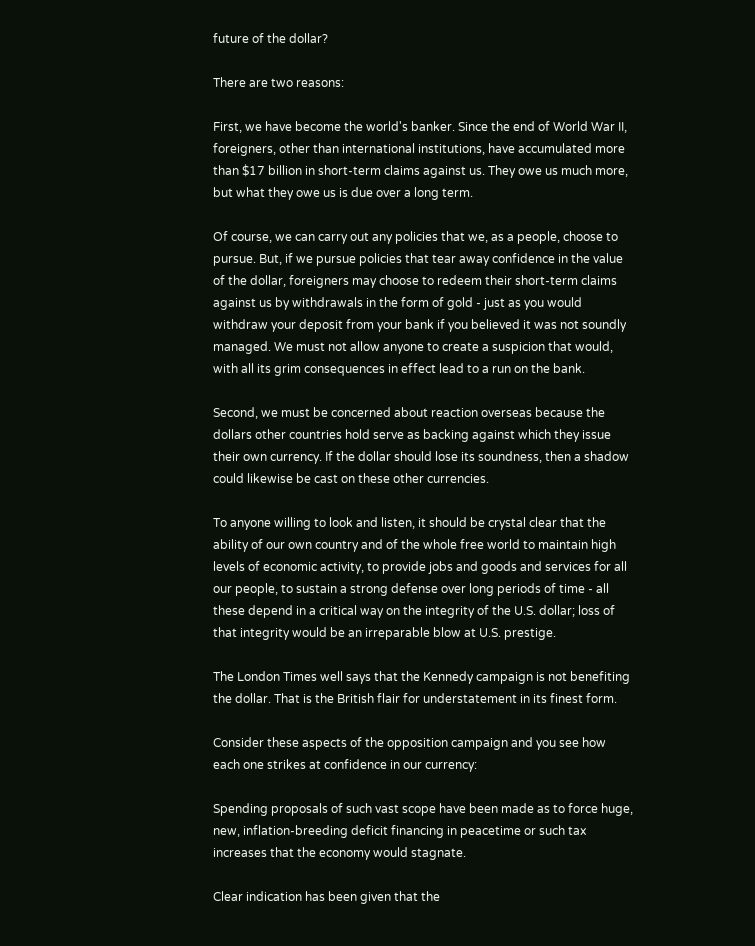future of the dollar?

There are two reasons:

First, we have become the world's banker. Since the end of World War II, foreigners, other than international institutions, have accumulated more than $17 billion in short-term claims against us. They owe us much more, but what they owe us is due over a long term.

Of course, we can carry out any policies that we, as a people, choose to pursue. But, if we pursue policies that tear away confidence in the value of the dollar, foreigners may choose to redeem their short-term claims against us by withdrawals in the form of gold - just as you would withdraw your deposit from your bank if you believed it was not soundly managed. We must not allow anyone to create a suspicion that would, with all its grim consequences in effect lead to a run on the bank.

Second, we must be concerned about reaction overseas because the dollars other countries hold serve as backing against which they issue their own currency. If the dollar should lose its soundness, then a shadow could likewise be cast on these other currencies.

To anyone willing to look and listen, it should be crystal clear that the ability of our own country and of the whole free world to maintain high levels of economic activity, to provide jobs and goods and services for all our people, to sustain a strong defense over long periods of time - all these depend in a critical way on the integrity of the U.S. dollar; loss of that integrity would be an irreparable blow at U.S. prestige.

The London Times well says that the Kennedy campaign is not benefiting the dollar. That is the British flair for understatement in its finest form.

Consider these aspects of the opposition campaign and you see how each one strikes at confidence in our currency:

Spending proposals of such vast scope have been made as to force huge, new, inflation-breeding deficit financing in peacetime or such tax increases that the economy would stagnate.

Clear indication has been given that the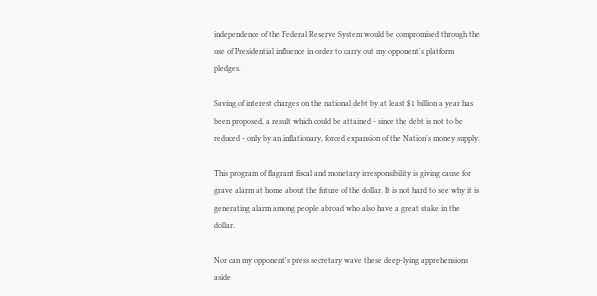independence of the Federal Reserve System would be compromised through the use of Presidential influence in order to carry out my opponent's platform pledges.

Saving of interest charges on the national debt by at least $1 billion a year has been proposed, a result which could be attained - since the debt is not to be reduced - only by an inflationary, forced expansion of the Nation's money supply.

This program of flagrant fiscal and monetary irresponsibility is giving cause for grave alarm at home about the future of the dollar. It is not hard to see why it is generating alarm among people abroad who also have a great stake in the dollar.

Nor can my opponent's press secretary wave these deep-lying apprehensions aside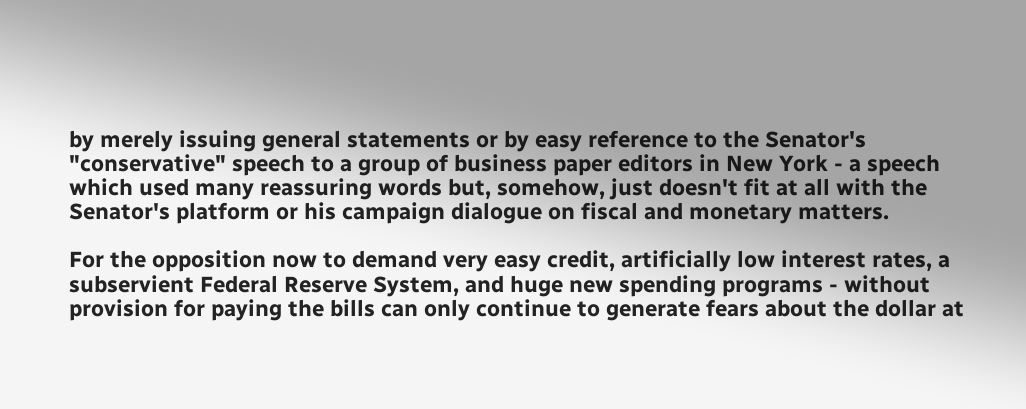by merely issuing general statements or by easy reference to the Senator's "conservative" speech to a group of business paper editors in New York - a speech which used many reassuring words but, somehow, just doesn't fit at all with the Senator's platform or his campaign dialogue on fiscal and monetary matters.

For the opposition now to demand very easy credit, artificially low interest rates, a subservient Federal Reserve System, and huge new spending programs - without provision for paying the bills can only continue to generate fears about the dollar at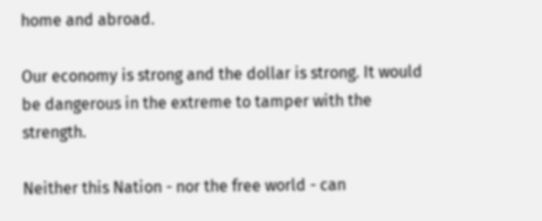home and abroad.

Our economy is strong and the dollar is strong. It would be dangerous in the extreme to tamper with the strength.

Neither this Nation - nor the free world - can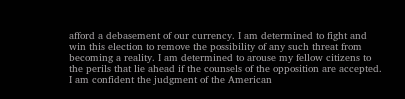afford a debasement of our currency. I am determined to fight and win this election to remove the possibility of any such threat from becoming a reality. I am determined to arouse my fellow citizens to the perils that lie ahead if the counsels of the opposition are accepted. I am confident the judgment of the American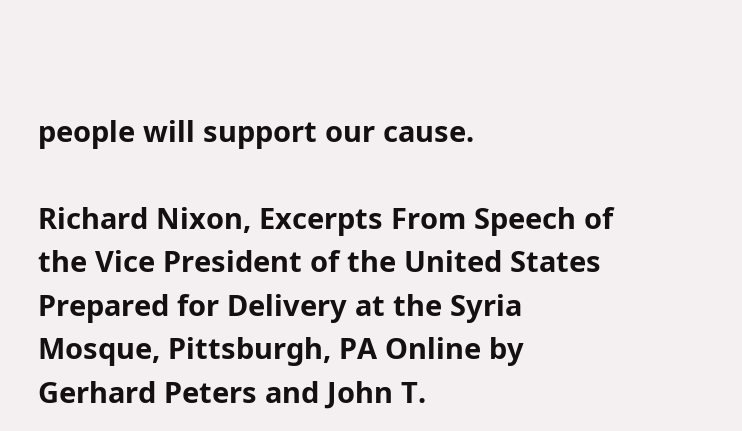people will support our cause.

Richard Nixon, Excerpts From Speech of the Vice President of the United States Prepared for Delivery at the Syria Mosque, Pittsburgh, PA Online by Gerhard Peters and John T.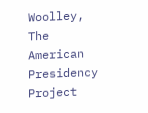Woolley, The American Presidency Project